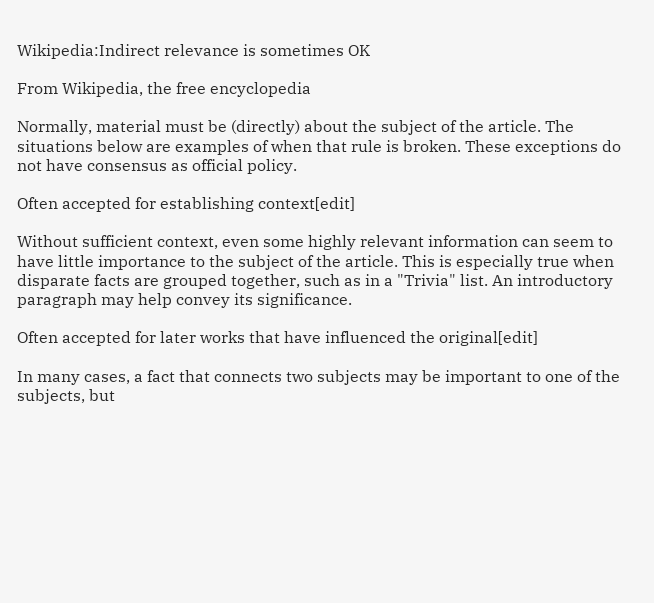Wikipedia:Indirect relevance is sometimes OK

From Wikipedia, the free encyclopedia

Normally, material must be (directly) about the subject of the article. The situations below are examples of when that rule is broken. These exceptions do not have consensus as official policy.

Often accepted for establishing context[edit]

Without sufficient context, even some highly relevant information can seem to have little importance to the subject of the article. This is especially true when disparate facts are grouped together, such as in a "Trivia" list. An introductory paragraph may help convey its significance.

Often accepted for later works that have influenced the original[edit]

In many cases, a fact that connects two subjects may be important to one of the subjects, but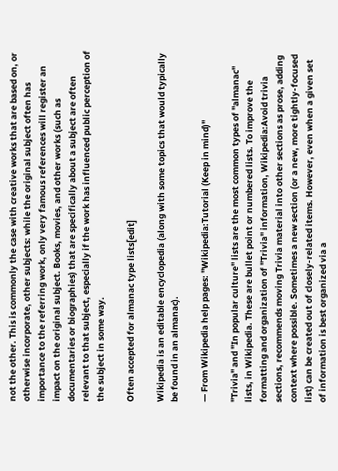not the other. This is commonly the case with creative works that are based on, or otherwise incorporate, other subjects: while the original subject often has importance to the referring work, only very famous references will register an impact on the original subject. Books, movies, and other works (such as documentaries or biographies) that are specifically about a subject are often relevant to that subject, especially if the work has influenced public perception of the subject in some way.

Often accepted for almanac type lists[edit]

Wikipedia is an editable encyclopedia (along with some topics that would typically be found in an almanac).

— From Wikipedia help pages: "Wikipedia:Tutorial (Keep in mind)"

"Trivia" and "In popular culture" lists are the most common types of "almanac" lists, in Wikipedia. These are bullet point or numbered lists. To improve the formatting and organization of "Trivia" information, Wikipedia:Avoid trivia sections, recommends moving Trivia material into other sections as prose, adding context where possible. Sometimes a new section (or a new, more tightly-focused list) can be created out of closely-related items. However, even when a given set of information is best organized via a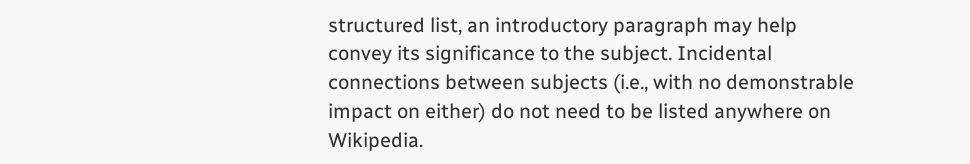structured list, an introductory paragraph may help convey its significance to the subject. Incidental connections between subjects (i.e., with no demonstrable impact on either) do not need to be listed anywhere on Wikipedia.